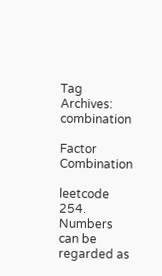Tag Archives: combination

Factor Combination

leetcode 254. Numbers can be regarded as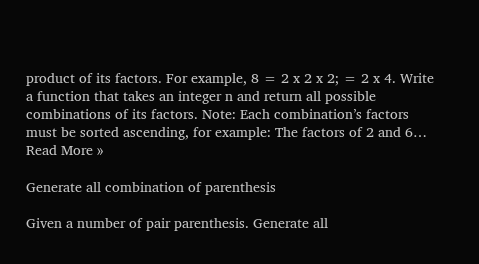product of its factors. For example, 8 = 2 x 2 x 2; = 2 x 4. Write a function that takes an integer n and return all possible combinations of its factors. Note: Each combination’s factors must be sorted ascending, for example: The factors of 2 and 6… Read More »

Generate all combination of parenthesis

Given a number of pair parenthesis. Generate all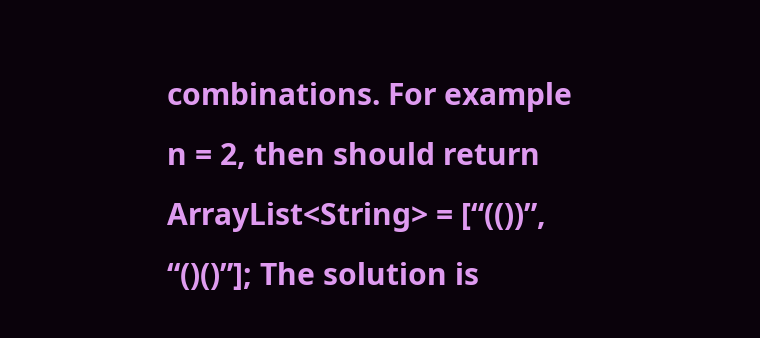combinations. For example n = 2, then should return ArrayList<String> = [“(())”, “()()”]; The solution is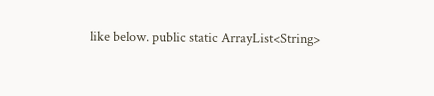like below. public static ArrayList<String>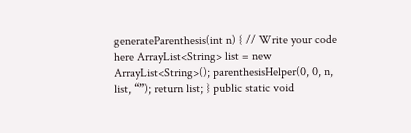generateParenthesis(int n) { // Write your code here ArrayList<String> list = new ArrayList<String>(); parenthesisHelper(0, 0, n, list, “”); return list; } public static void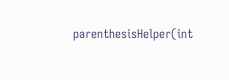parenthesisHelper(int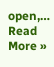open,… Read More »